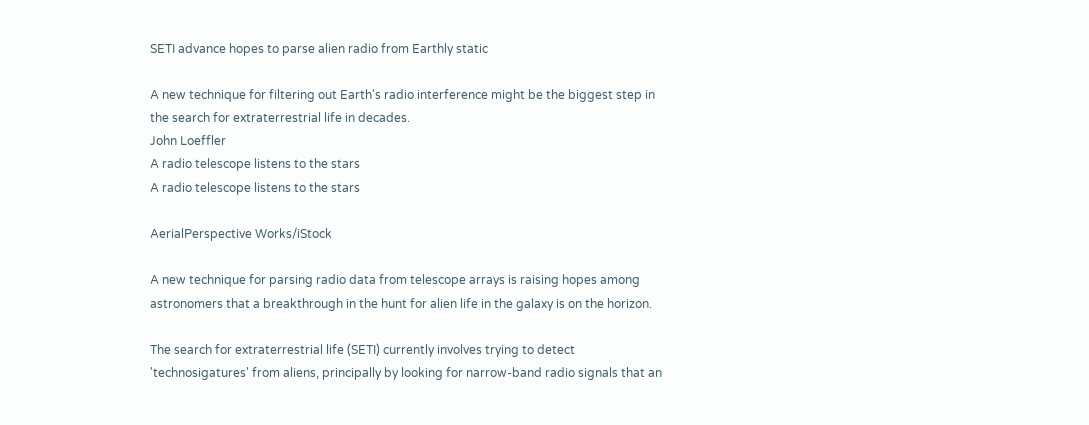SETI advance hopes to parse alien radio from Earthly static

A new technique for filtering out Earth's radio interference might be the biggest step in the search for extraterrestrial life in decades.
John Loeffler
A radio telescope listens to the stars
A radio telescope listens to the stars

AerialPerspective Works/iStock

A new technique for parsing radio data from telescope arrays is raising hopes among astronomers that a breakthrough in the hunt for alien life in the galaxy is on the horizon.

The search for extraterrestrial life (SETI) currently involves trying to detect 'technosigatures' from aliens, principally by looking for narrow-band radio signals that an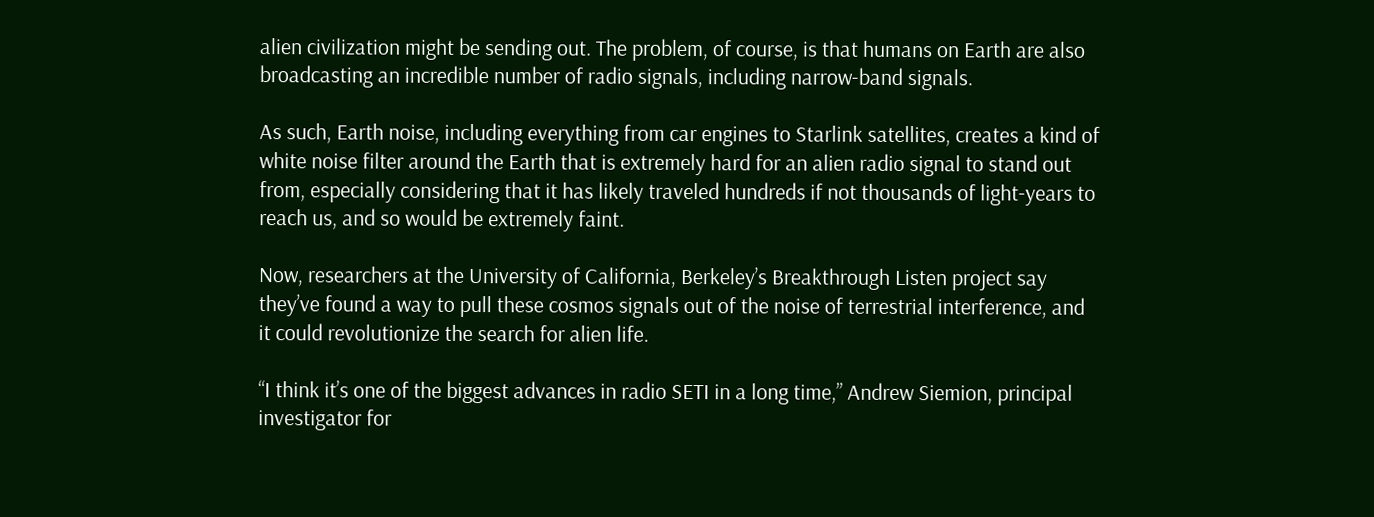alien civilization might be sending out. The problem, of course, is that humans on Earth are also broadcasting an incredible number of radio signals, including narrow-band signals.

As such, Earth noise, including everything from car engines to Starlink satellites, creates a kind of white noise filter around the Earth that is extremely hard for an alien radio signal to stand out from, especially considering that it has likely traveled hundreds if not thousands of light-years to reach us, and so would be extremely faint.

Now, researchers at the University of California, Berkeley’s Breakthrough Listen project say they’ve found a way to pull these cosmos signals out of the noise of terrestrial interference, and it could revolutionize the search for alien life.

“I think it’s one of the biggest advances in radio SETI in a long time,” Andrew Siemion, principal investigator for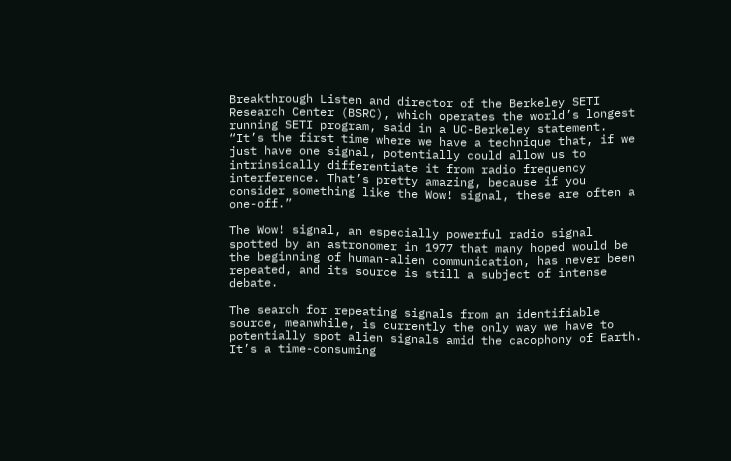Breakthrough Listen and director of the Berkeley SETI Research Center (BSRC), which operates the world’s longest running SETI program, said in a UC-Berkeley statement. “It’s the first time where we have a technique that, if we just have one signal, potentially could allow us to intrinsically differentiate it from radio frequency interference. That’s pretty amazing, because if you consider something like the Wow! signal, these are often a one-off.”

The Wow! signal, an especially powerful radio signal spotted by an astronomer in 1977 that many hoped would be the beginning of human-alien communication, has never been repeated, and its source is still a subject of intense debate.

The search for repeating signals from an identifiable source, meanwhile, is currently the only way we have to potentially spot alien signals amid the cacophony of Earth. It’s a time-consuming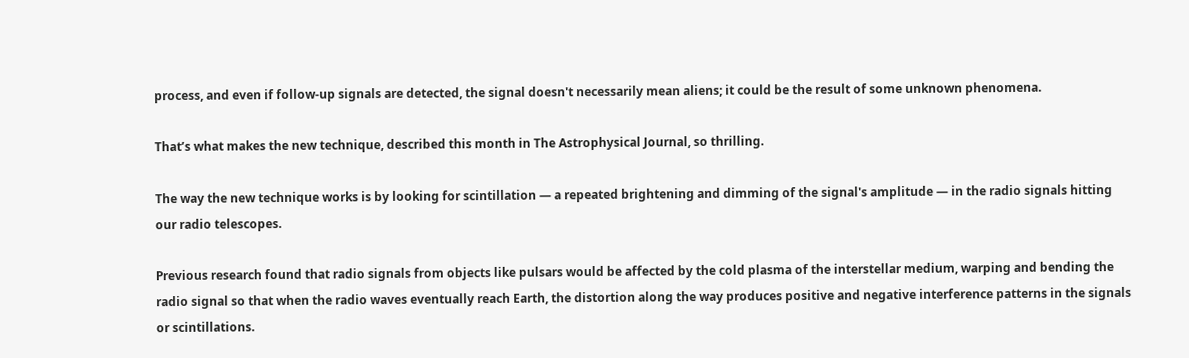process, and even if follow-up signals are detected, the signal doesn't necessarily mean aliens; it could be the result of some unknown phenomena.

That’s what makes the new technique, described this month in The Astrophysical Journal, so thrilling.

The way the new technique works is by looking for scintillation — a repeated brightening and dimming of the signal's amplitude — in the radio signals hitting our radio telescopes.

Previous research found that radio signals from objects like pulsars would be affected by the cold plasma of the interstellar medium, warping and bending the radio signal so that when the radio waves eventually reach Earth, the distortion along the way produces positive and negative interference patterns in the signals or scintillations.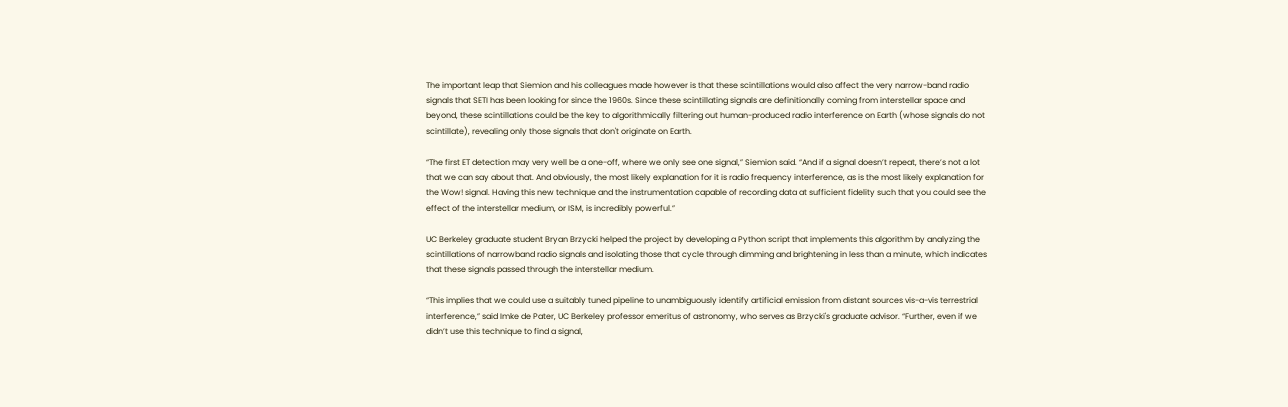The important leap that Siemion and his colleagues made however is that these scintillations would also affect the very narrow-band radio signals that SETI has been looking for since the 1960s. Since these scintillating signals are definitionally coming from interstellar space and beyond, these scintillations could be the key to algorithmically filtering out human-produced radio interference on Earth (whose signals do not scintillate), revealing only those signals that don't originate on Earth.

“The first ET detection may very well be a one-off, where we only see one signal,” Siemion said. “And if a signal doesn’t repeat, there’s not a lot that we can say about that. And obviously, the most likely explanation for it is radio frequency interference, as is the most likely explanation for the Wow! signal. Having this new technique and the instrumentation capable of recording data at sufficient fidelity such that you could see the effect of the interstellar medium, or ISM, is incredibly powerful.”

UC Berkeley graduate student Bryan Brzycki helped the project by developing a Python script that implements this algorithm by analyzing the scintillations of narrowband radio signals and isolating those that cycle through dimming and brightening in less than a minute, which indicates that these signals passed through the interstellar medium.

“This implies that we could use a suitably tuned pipeline to unambiguously identify artificial emission from distant sources vis-a-vis terrestrial interference,” said Imke de Pater, UC Berkeley professor emeritus of astronomy, who serves as Brzycki's graduate advisor. “Further, even if we didn’t use this technique to find a signal,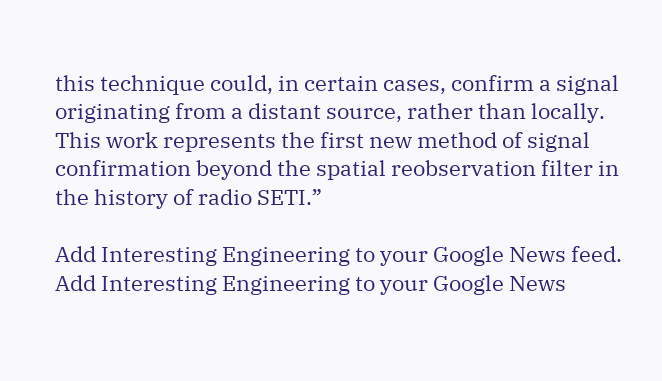this technique could, in certain cases, confirm a signal originating from a distant source, rather than locally. This work represents the first new method of signal confirmation beyond the spatial reobservation filter in the history of radio SETI.”

Add Interesting Engineering to your Google News feed.
Add Interesting Engineering to your Google News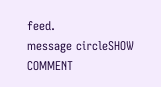feed.
message circleSHOW COMMENT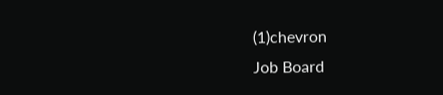(1)chevron
Job Board